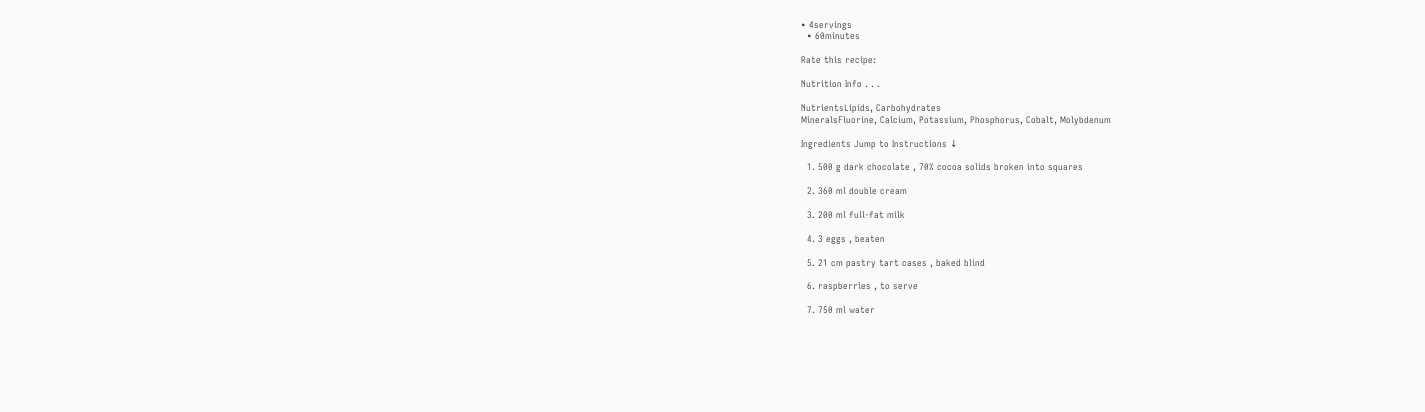• 4servings
  • 60minutes

Rate this recipe:

Nutrition Info . . .

NutrientsLipids, Carbohydrates
MineralsFluorine, Calcium, Potassium, Phosphorus, Cobalt, Molybdenum

Ingredients Jump to Instructions ↓

  1. 500 g dark chocolate , 70% cocoa solids broken into squares

  2. 360 ml double cream

  3. 200 ml full-fat milk

  4. 3 eggs , beaten

  5. 21 cm pastry tart cases , baked blind

  6. raspberries , to serve

  7. 750 ml water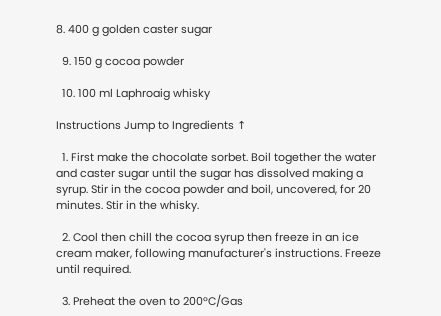8. 400 g golden caster sugar

  9. 150 g cocoa powder

  10. 100 ml Laphroaig whisky

Instructions Jump to Ingredients ↑

  1. First make the chocolate sorbet. Boil together the water and caster sugar until the sugar has dissolved making a syrup. Stir in the cocoa powder and boil, uncovered, for 20 minutes. Stir in the whisky.

  2. Cool then chill the cocoa syrup then freeze in an ice cream maker, following manufacturer's instructions. Freeze until required.

  3. Preheat the oven to 200ºC/Gas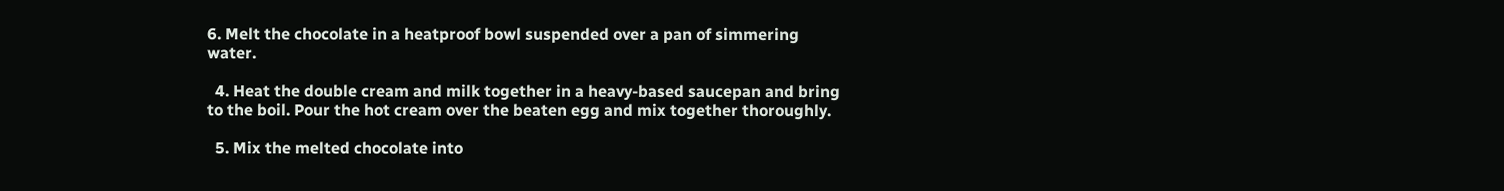6. Melt the chocolate in a heatproof bowl suspended over a pan of simmering water.

  4. Heat the double cream and milk together in a heavy-based saucepan and bring to the boil. Pour the hot cream over the beaten egg and mix together thoroughly.

  5. Mix the melted chocolate into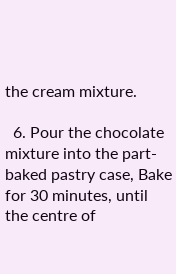the cream mixture.

  6. Pour the chocolate mixture into the part-baked pastry case, Bake for 30 minutes, until the centre of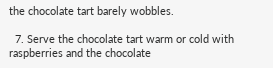the chocolate tart barely wobbles.

  7. Serve the chocolate tart warm or cold with raspberries and the chocolate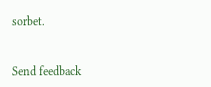sorbet.


Send feedback